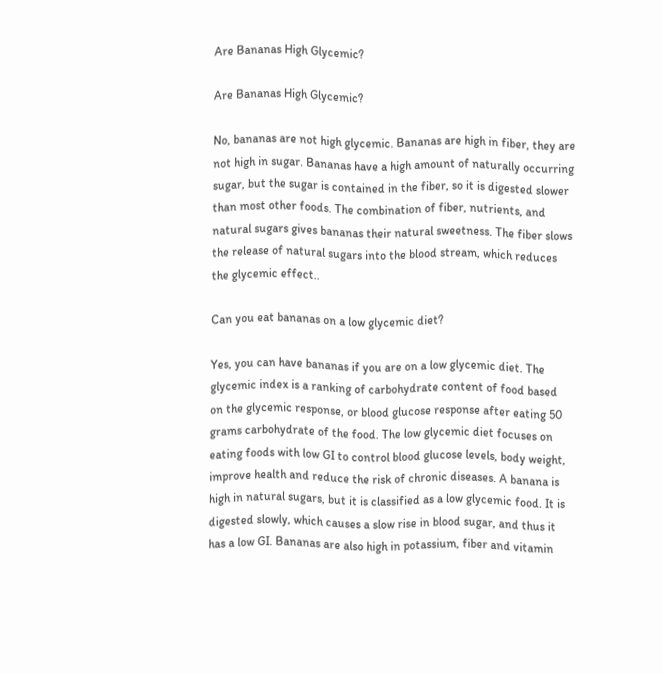Are Bananas High Glycemic?

Are Bananas High Glycemic?

No, bananas are not high glycemic. Bananas are high in fiber, they are not high in sugar. Bananas have a high amount of naturally occurring sugar, but the sugar is contained in the fiber, so it is digested slower than most other foods. The combination of fiber, nutrients, and natural sugars gives bananas their natural sweetness. The fiber slows the release of natural sugars into the blood stream, which reduces the glycemic effect..

Can you eat bananas on a low glycemic diet?

Yes, you can have bananas if you are on a low glycemic diet. The glycemic index is a ranking of carbohydrate content of food based on the glycemic response, or blood glucose response after eating 50 grams carbohydrate of the food. The low glycemic diet focuses on eating foods with low GI to control blood glucose levels, body weight, improve health and reduce the risk of chronic diseases. A banana is high in natural sugars, but it is classified as a low glycemic food. It is digested slowly, which causes a slow rise in blood sugar, and thus it has a low GI. Bananas are also high in potassium, fiber and vitamin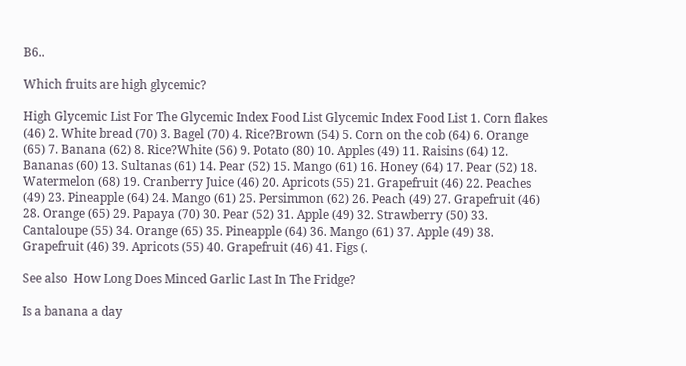B6..

Which fruits are high glycemic?

High Glycemic List For The Glycemic Index Food List Glycemic Index Food List 1. Corn flakes (46) 2. White bread (70) 3. Bagel (70) 4. Rice?Brown (54) 5. Corn on the cob (64) 6. Orange (65) 7. Banana (62) 8. Rice?White (56) 9. Potato (80) 10. Apples (49) 11. Raisins (64) 12. Bananas (60) 13. Sultanas (61) 14. Pear (52) 15. Mango (61) 16. Honey (64) 17. Pear (52) 18. Watermelon (68) 19. Cranberry Juice (46) 20. Apricots (55) 21. Grapefruit (46) 22. Peaches (49) 23. Pineapple (64) 24. Mango (61) 25. Persimmon (62) 26. Peach (49) 27. Grapefruit (46) 28. Orange (65) 29. Papaya (70) 30. Pear (52) 31. Apple (49) 32. Strawberry (50) 33. Cantaloupe (55) 34. Orange (65) 35. Pineapple (64) 36. Mango (61) 37. Apple (49) 38. Grapefruit (46) 39. Apricots (55) 40. Grapefruit (46) 41. Figs (.

See also  How Long Does Minced Garlic Last In The Fridge?

Is a banana a day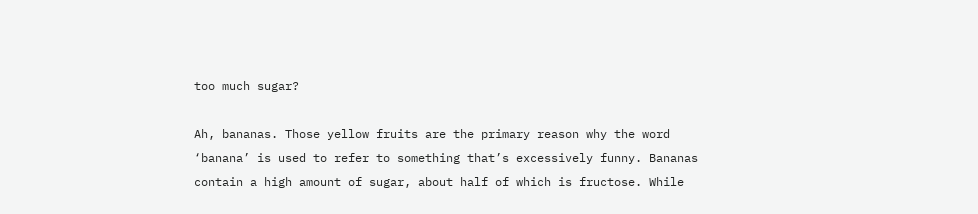too much sugar?

Ah, bananas. Those yellow fruits are the primary reason why the word ‘banana’ is used to refer to something that’s excessively funny. Bananas contain a high amount of sugar, about half of which is fructose. While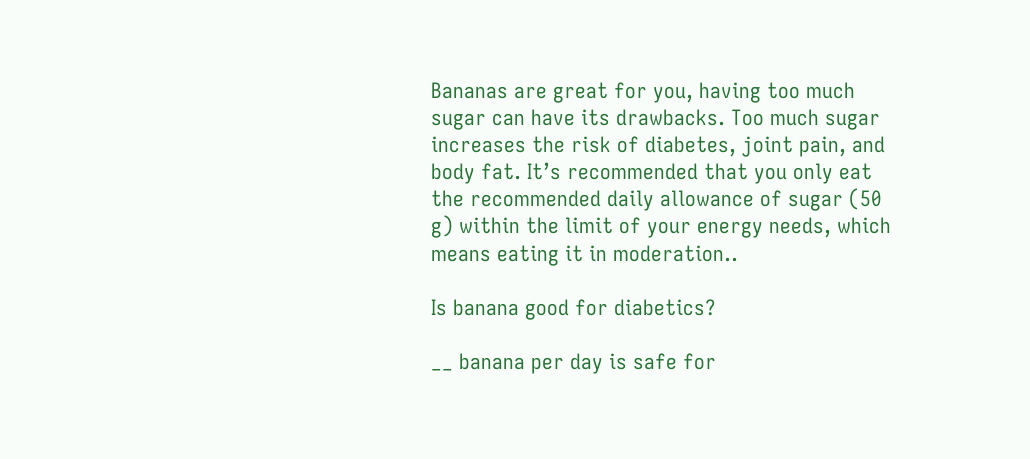Bananas are great for you, having too much sugar can have its drawbacks. Too much sugar increases the risk of diabetes, joint pain, and body fat. It’s recommended that you only eat the recommended daily allowance of sugar (50 g) within the limit of your energy needs, which means eating it in moderation..

Is banana good for diabetics?

__ banana per day is safe for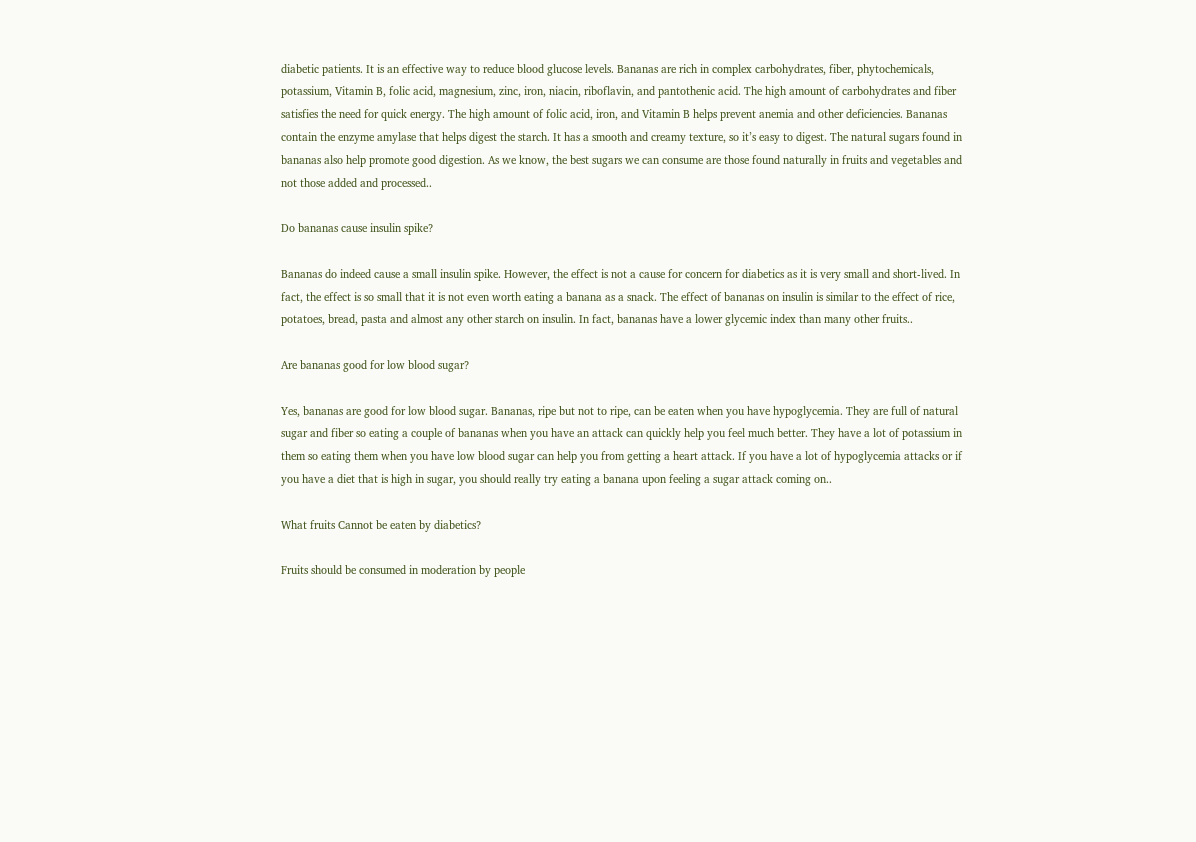diabetic patients. It is an effective way to reduce blood glucose levels. Bananas are rich in complex carbohydrates, fiber, phytochemicals, potassium, Vitamin B, folic acid, magnesium, zinc, iron, niacin, riboflavin, and pantothenic acid. The high amount of carbohydrates and fiber satisfies the need for quick energy. The high amount of folic acid, iron, and Vitamin B helps prevent anemia and other deficiencies. Bananas contain the enzyme amylase that helps digest the starch. It has a smooth and creamy texture, so it’s easy to digest. The natural sugars found in bananas also help promote good digestion. As we know, the best sugars we can consume are those found naturally in fruits and vegetables and not those added and processed..

Do bananas cause insulin spike?

Bananas do indeed cause a small insulin spike. However, the effect is not a cause for concern for diabetics as it is very small and short-lived. In fact, the effect is so small that it is not even worth eating a banana as a snack. The effect of bananas on insulin is similar to the effect of rice, potatoes, bread, pasta and almost any other starch on insulin. In fact, bananas have a lower glycemic index than many other fruits..

Are bananas good for low blood sugar?

Yes, bananas are good for low blood sugar. Bananas, ripe but not to ripe, can be eaten when you have hypoglycemia. They are full of natural sugar and fiber so eating a couple of bananas when you have an attack can quickly help you feel much better. They have a lot of potassium in them so eating them when you have low blood sugar can help you from getting a heart attack. If you have a lot of hypoglycemia attacks or if you have a diet that is high in sugar, you should really try eating a banana upon feeling a sugar attack coming on..

What fruits Cannot be eaten by diabetics?

Fruits should be consumed in moderation by people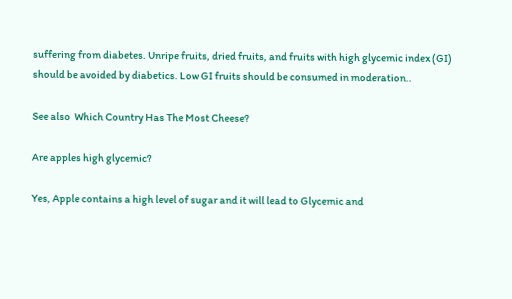suffering from diabetes. Unripe fruits, dried fruits, and fruits with high glycemic index (GI) should be avoided by diabetics. Low GI fruits should be consumed in moderation..

See also  Which Country Has The Most Cheese?

Are apples high glycemic?

Yes, Apple contains a high level of sugar and it will lead to Glycemic and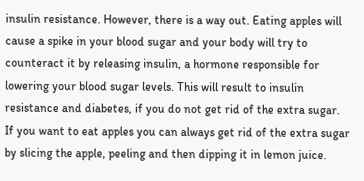insulin resistance. However, there is a way out. Eating apples will cause a spike in your blood sugar and your body will try to counteract it by releasing insulin, a hormone responsible for lowering your blood sugar levels. This will result to insulin resistance and diabetes, if you do not get rid of the extra sugar. If you want to eat apples you can always get rid of the extra sugar by slicing the apple, peeling and then dipping it in lemon juice.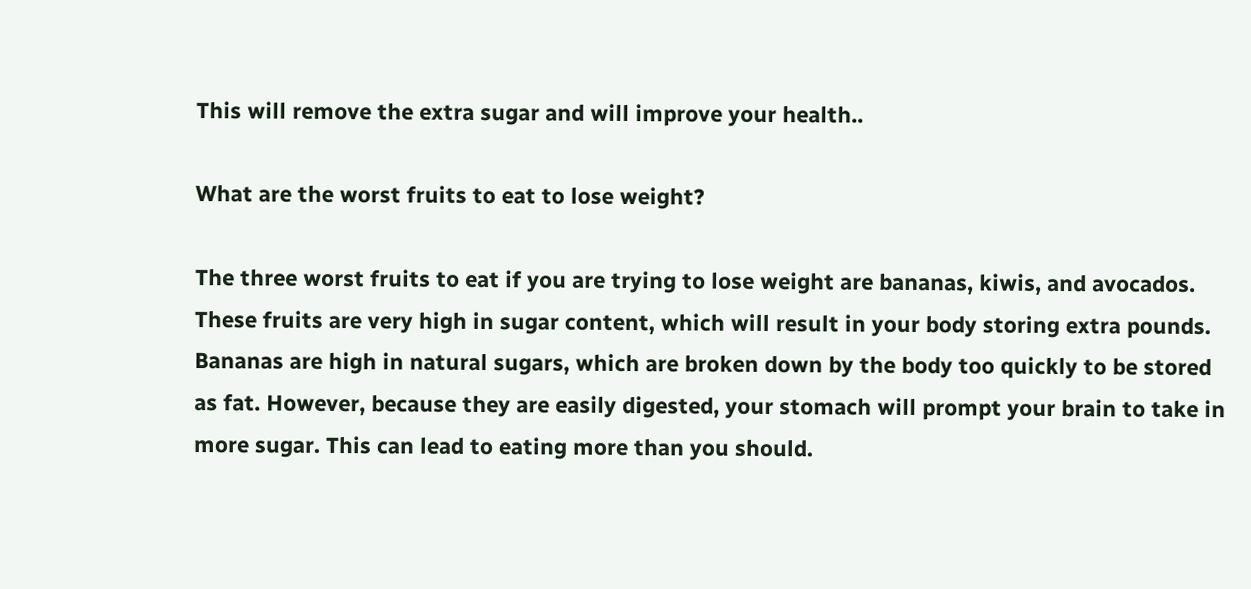This will remove the extra sugar and will improve your health..

What are the worst fruits to eat to lose weight?

The three worst fruits to eat if you are trying to lose weight are bananas, kiwis, and avocados. These fruits are very high in sugar content, which will result in your body storing extra pounds. Bananas are high in natural sugars, which are broken down by the body too quickly to be stored as fat. However, because they are easily digested, your stomach will prompt your brain to take in more sugar. This can lead to eating more than you should.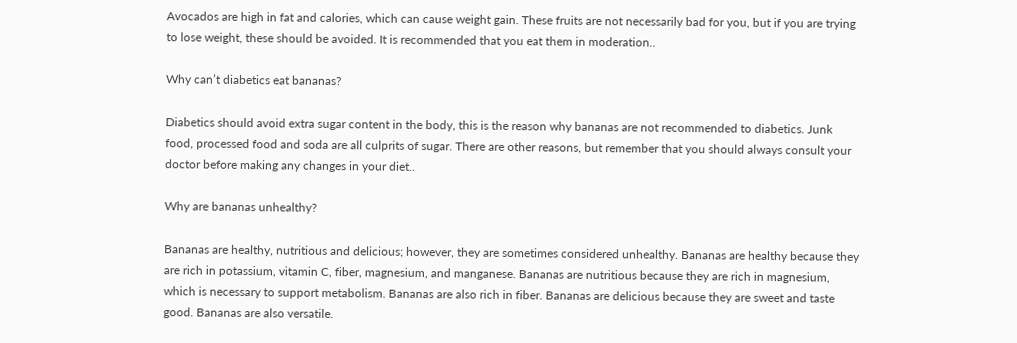Avocados are high in fat and calories, which can cause weight gain. These fruits are not necessarily bad for you, but if you are trying to lose weight, these should be avoided. It is recommended that you eat them in moderation..

Why can’t diabetics eat bananas?

Diabetics should avoid extra sugar content in the body, this is the reason why bananas are not recommended to diabetics. Junk food, processed food and soda are all culprits of sugar. There are other reasons, but remember that you should always consult your doctor before making any changes in your diet..

Why are bananas unhealthy?

Bananas are healthy, nutritious and delicious; however, they are sometimes considered unhealthy. Bananas are healthy because they are rich in potassium, vitamin C, fiber, magnesium, and manganese. Bananas are nutritious because they are rich in magnesium, which is necessary to support metabolism. Bananas are also rich in fiber. Bananas are delicious because they are sweet and taste good. Bananas are also versatile.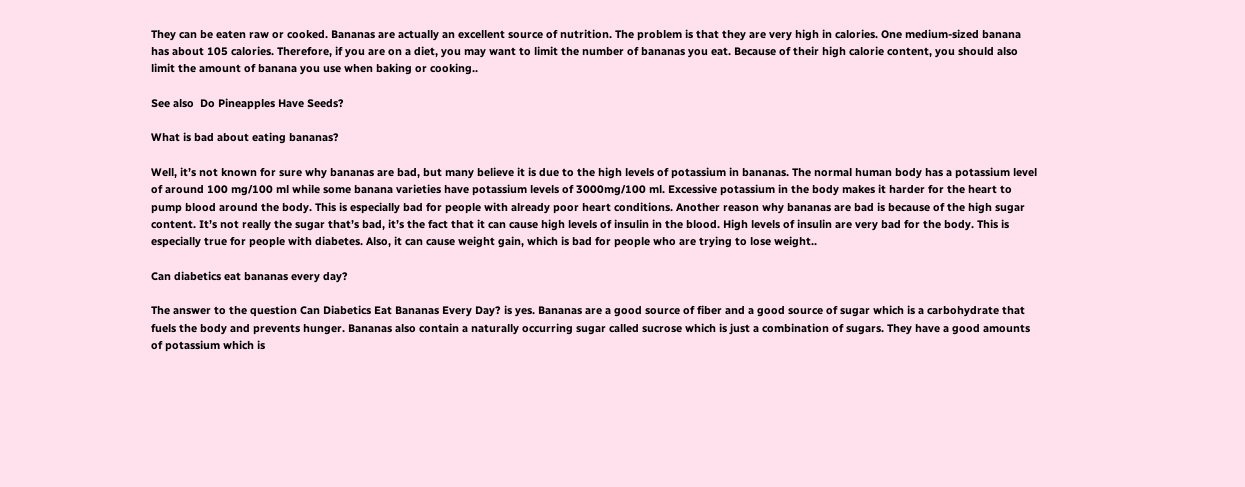They can be eaten raw or cooked. Bananas are actually an excellent source of nutrition. The problem is that they are very high in calories. One medium-sized banana has about 105 calories. Therefore, if you are on a diet, you may want to limit the number of bananas you eat. Because of their high calorie content, you should also limit the amount of banana you use when baking or cooking..

See also  Do Pineapples Have Seeds?

What is bad about eating bananas?

Well, it’s not known for sure why bananas are bad, but many believe it is due to the high levels of potassium in bananas. The normal human body has a potassium level of around 100 mg/100 ml while some banana varieties have potassium levels of 3000mg/100 ml. Excessive potassium in the body makes it harder for the heart to pump blood around the body. This is especially bad for people with already poor heart conditions. Another reason why bananas are bad is because of the high sugar content. It’s not really the sugar that’s bad, it’s the fact that it can cause high levels of insulin in the blood. High levels of insulin are very bad for the body. This is especially true for people with diabetes. Also, it can cause weight gain, which is bad for people who are trying to lose weight..

Can diabetics eat bananas every day?

The answer to the question Can Diabetics Eat Bananas Every Day? is yes. Bananas are a good source of fiber and a good source of sugar which is a carbohydrate that fuels the body and prevents hunger. Bananas also contain a naturally occurring sugar called sucrose which is just a combination of sugars. They have a good amounts of potassium which is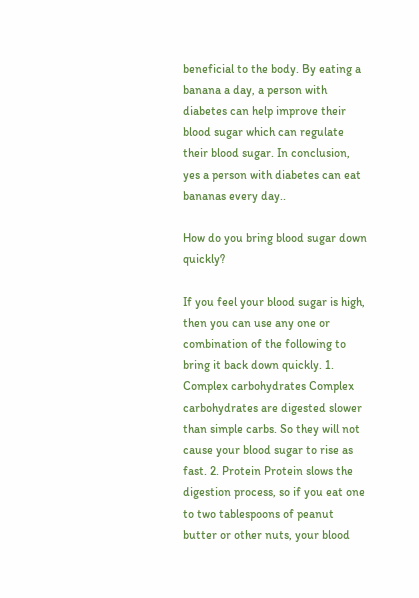beneficial to the body. By eating a banana a day, a person with diabetes can help improve their blood sugar which can regulate their blood sugar. In conclusion, yes a person with diabetes can eat bananas every day..

How do you bring blood sugar down quickly?

If you feel your blood sugar is high, then you can use any one or combination of the following to bring it back down quickly. 1. Complex carbohydrates Complex carbohydrates are digested slower than simple carbs. So they will not cause your blood sugar to rise as fast. 2. Protein Protein slows the digestion process, so if you eat one to two tablespoons of peanut butter or other nuts, your blood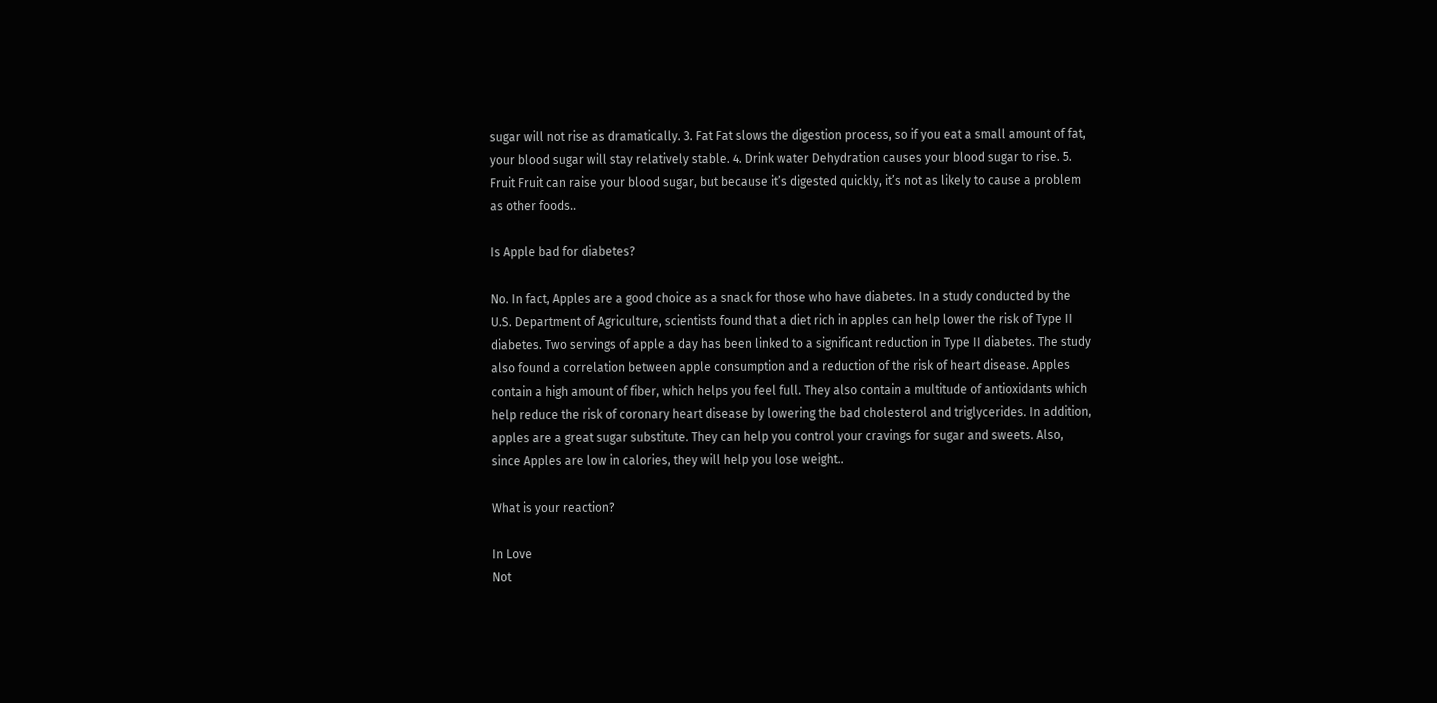sugar will not rise as dramatically. 3. Fat Fat slows the digestion process, so if you eat a small amount of fat, your blood sugar will stay relatively stable. 4. Drink water Dehydration causes your blood sugar to rise. 5. Fruit Fruit can raise your blood sugar, but because it’s digested quickly, it’s not as likely to cause a problem as other foods..

Is Apple bad for diabetes?

No. In fact, Apples are a good choice as a snack for those who have diabetes. In a study conducted by the U.S. Department of Agriculture, scientists found that a diet rich in apples can help lower the risk of Type II diabetes. Two servings of apple a day has been linked to a significant reduction in Type II diabetes. The study also found a correlation between apple consumption and a reduction of the risk of heart disease. Apples contain a high amount of fiber, which helps you feel full. They also contain a multitude of antioxidants which help reduce the risk of coronary heart disease by lowering the bad cholesterol and triglycerides. In addition, apples are a great sugar substitute. They can help you control your cravings for sugar and sweets. Also, since Apples are low in calories, they will help you lose weight..

What is your reaction?

In Love
Not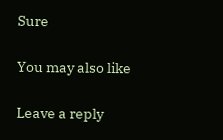Sure

You may also like

Leave a reply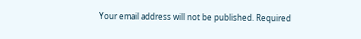Your email address will not be published. Required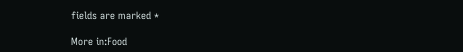fields are marked *

More in:Food